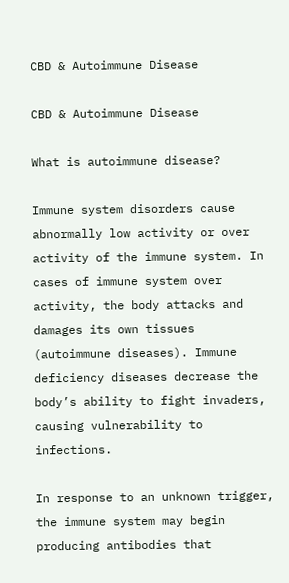CBD & Autoimmune Disease

CBD & Autoimmune Disease

What is autoimmune disease?

Immune system disorders cause abnormally low activity or over activity of the immune system. In cases of immune system over activity, the body attacks and damages its own tissues (autoimmune diseases). Immune deficiency diseases decrease the body’s ability to fight invaders, causing vulnerability to infections.

In response to an unknown trigger, the immune system may begin producing antibodies that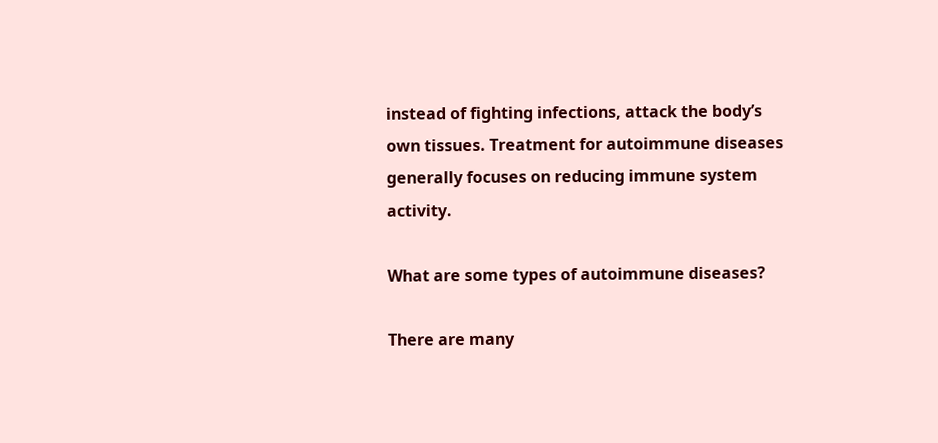instead of fighting infections, attack the body’s own tissues. Treatment for autoimmune diseases generally focuses on reducing immune system activity.

What are some types of autoimmune diseases?

There are many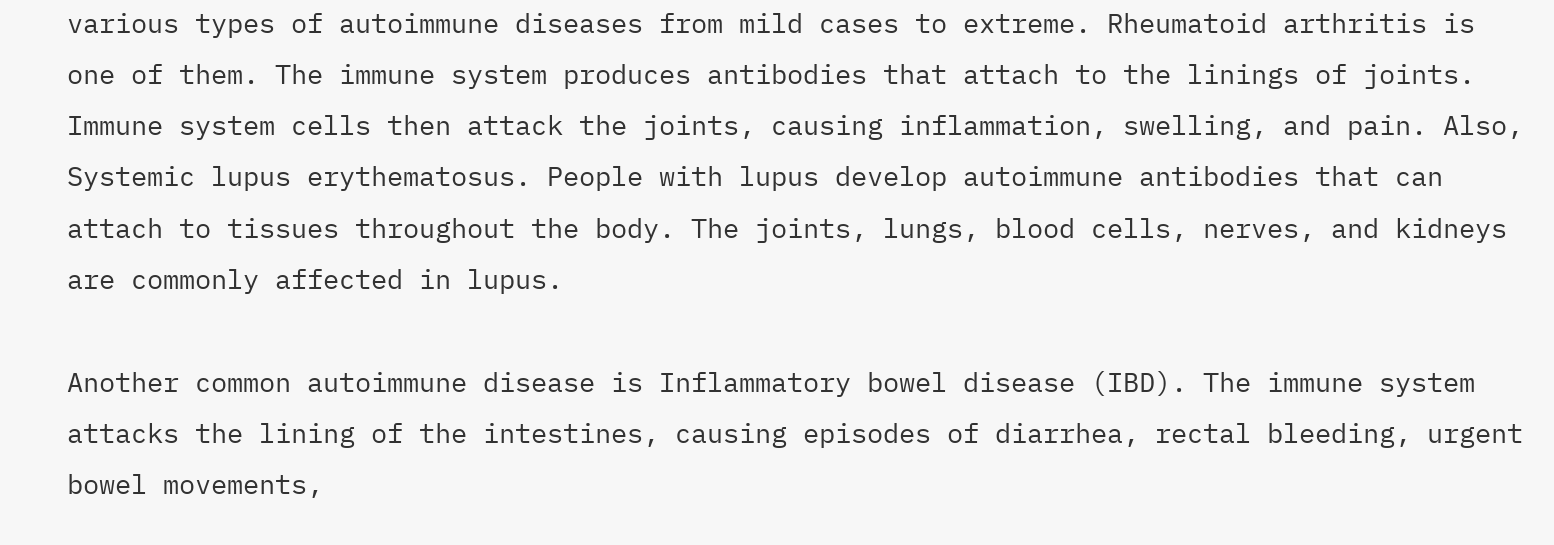various types of autoimmune diseases from mild cases to extreme. Rheumatoid arthritis is one of them. The immune system produces antibodies that attach to the linings of joints. Immune system cells then attack the joints, causing inflammation, swelling, and pain. Also, Systemic lupus erythematosus. People with lupus develop autoimmune antibodies that can attach to tissues throughout the body. The joints, lungs, blood cells, nerves, and kidneys are commonly affected in lupus.

Another common autoimmune disease is Inflammatory bowel disease (IBD). The immune system attacks the lining of the intestines, causing episodes of diarrhea, rectal bleeding, urgent bowel movements,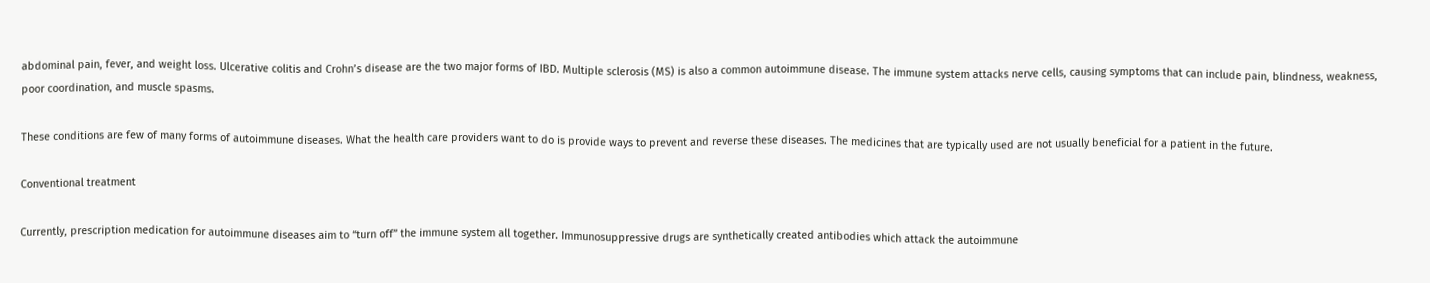abdominal pain, fever, and weight loss. Ulcerative colitis and Crohn’s disease are the two major forms of IBD. Multiple sclerosis (MS) is also a common autoimmune disease. The immune system attacks nerve cells, causing symptoms that can include pain, blindness, weakness, poor coordination, and muscle spasms.

These conditions are few of many forms of autoimmune diseases. What the health care providers want to do is provide ways to prevent and reverse these diseases. The medicines that are typically used are not usually beneficial for a patient in the future.

Conventional treatment

Currently, prescription medication for autoimmune diseases aim to “turn off” the immune system all together. Immunosuppressive drugs are synthetically created antibodies which attack the autoimmune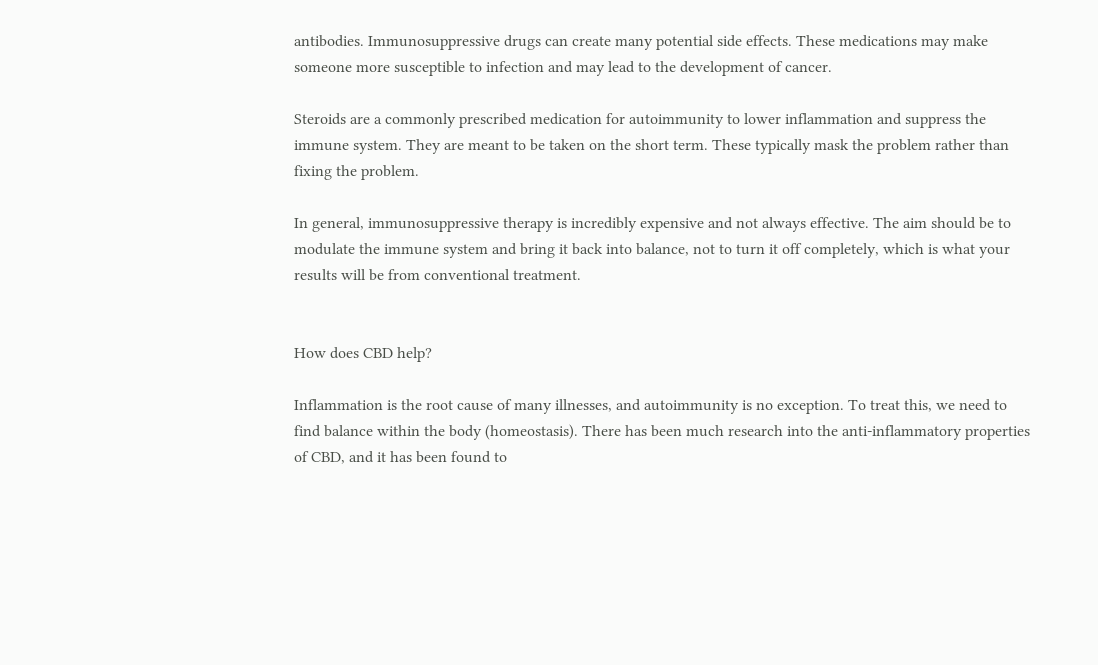antibodies. Immunosuppressive drugs can create many potential side effects. These medications may make someone more susceptible to infection and may lead to the development of cancer.

Steroids are a commonly prescribed medication for autoimmunity to lower inflammation and suppress the immune system. They are meant to be taken on the short term. These typically mask the problem rather than fixing the problem.

In general, immunosuppressive therapy is incredibly expensive and not always effective. The aim should be to modulate the immune system and bring it back into balance, not to turn it off completely, which is what your results will be from conventional treatment.


How does CBD help?

Inflammation is the root cause of many illnesses, and autoimmunity is no exception. To treat this, we need to find balance within the body (homeostasis). There has been much research into the anti-inflammatory properties of CBD, and it has been found to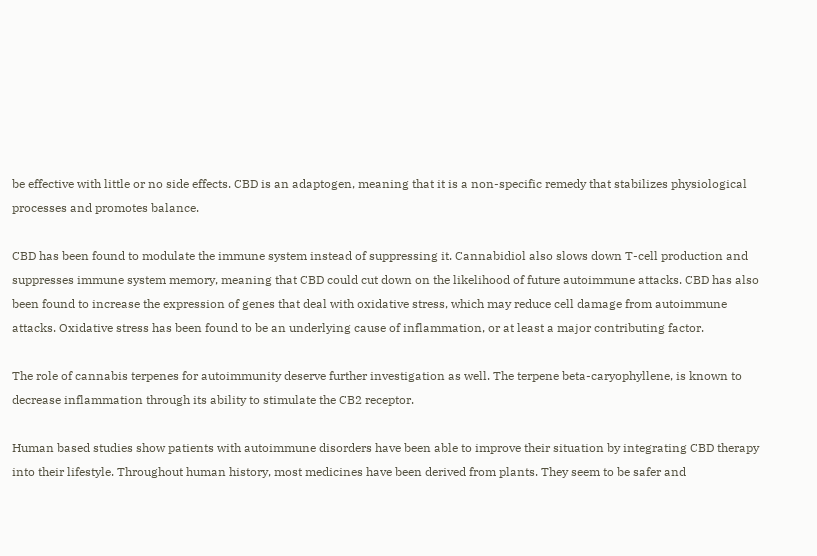be effective with little or no side effects. CBD is an adaptogen, meaning that it is a non-specific remedy that stabilizes physiological processes and promotes balance.

CBD has been found to modulate the immune system instead of suppressing it. Cannabidiol also slows down T-cell production and suppresses immune system memory, meaning that CBD could cut down on the likelihood of future autoimmune attacks. CBD has also been found to increase the expression of genes that deal with oxidative stress, which may reduce cell damage from autoimmune attacks. Oxidative stress has been found to be an underlying cause of inflammation, or at least a major contributing factor.

The role of cannabis terpenes for autoimmunity deserve further investigation as well. The terpene beta-caryophyllene, is known to decrease inflammation through its ability to stimulate the CB2 receptor.

Human based studies show patients with autoimmune disorders have been able to improve their situation by integrating CBD therapy into their lifestyle. Throughout human history, most medicines have been derived from plants. They seem to be safer and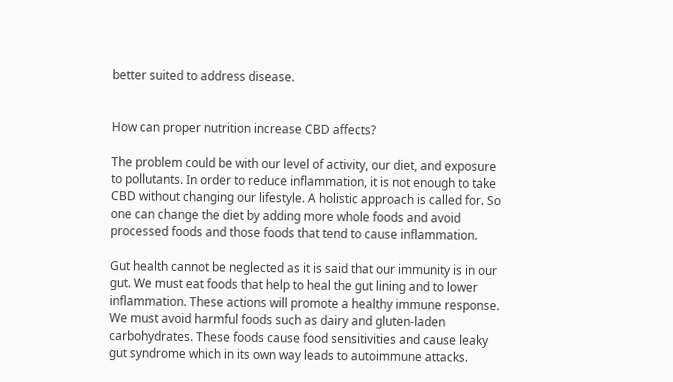better suited to address disease.


How can proper nutrition increase CBD affects?

The problem could be with our level of activity, our diet, and exposure to pollutants. In order to reduce inflammation, it is not enough to take CBD without changing our lifestyle. A holistic approach is called for. So one can change the diet by adding more whole foods and avoid processed foods and those foods that tend to cause inflammation.

Gut health cannot be neglected as it is said that our immunity is in our gut. We must eat foods that help to heal the gut lining and to lower inflammation. These actions will promote a healthy immune response. We must avoid harmful foods such as dairy and gluten-laden carbohydrates. These foods cause food sensitivities and cause leaky gut syndrome which in its own way leads to autoimmune attacks.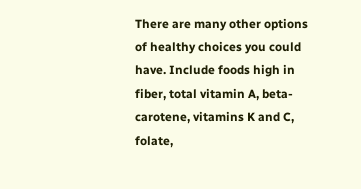There are many other options of healthy choices you could have. Include foods high in fiber, total vitamin A, beta-carotene, vitamins K and C, folate,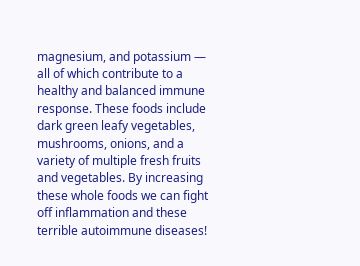magnesium, and potassium — all of which contribute to a healthy and balanced immune response. These foods include dark green leafy vegetables, mushrooms, onions, and a variety of multiple fresh fruits and vegetables. By increasing these whole foods we can fight off inflammation and these terrible autoimmune diseases!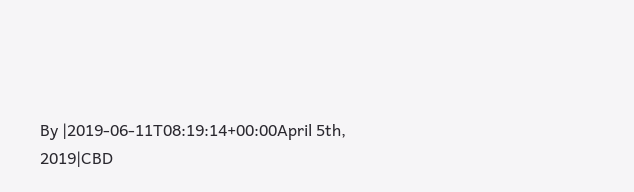By |2019-06-11T08:19:14+00:00April 5th, 2019|CBD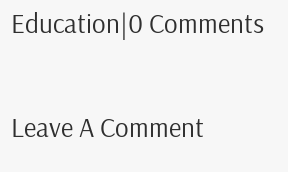Education|0 Comments

Leave A Comment